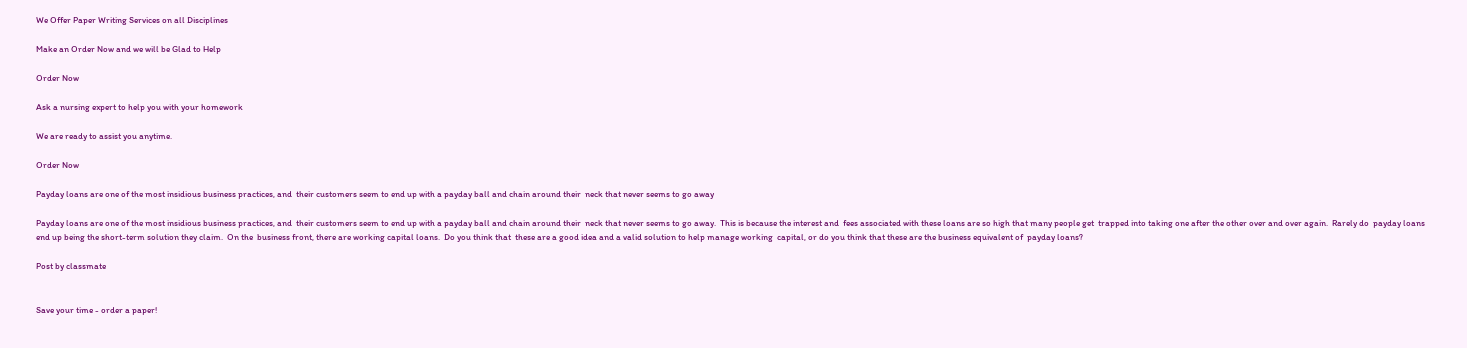We Offer Paper Writing Services on all Disciplines

Make an Order Now and we will be Glad to Help

Order Now

Ask a nursing expert to help you with your homework

We are ready to assist you anytime.

Order Now

Payday loans are one of the most insidious business practices, and  their customers seem to end up with a payday ball and chain around their  neck that never seems to go away

Payday loans are one of the most insidious business practices, and  their customers seem to end up with a payday ball and chain around their  neck that never seems to go away.  This is because the interest and  fees associated with these loans are so high that many people get  trapped into taking one after the other over and over again.  Rarely do  payday loans end up being the short-term solution they claim.  On the  business front, there are working capital loans.  Do you think that  these are a good idea and a valid solution to help manage working  capital, or do you think that these are the business equivalent of  payday loans?

Post by classmate


Save your time - order a paper!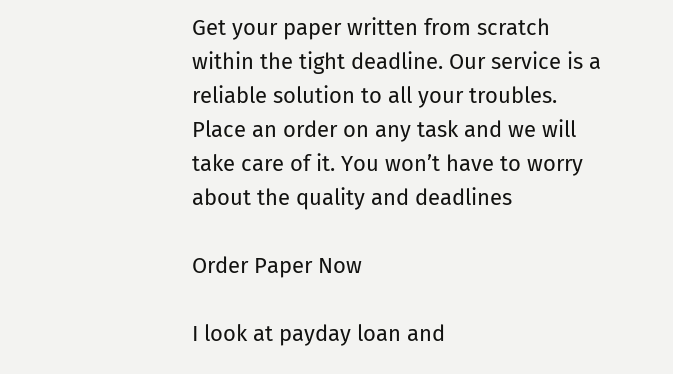Get your paper written from scratch within the tight deadline. Our service is a reliable solution to all your troubles. Place an order on any task and we will take care of it. You won’t have to worry about the quality and deadlines

Order Paper Now

I look at payday loan and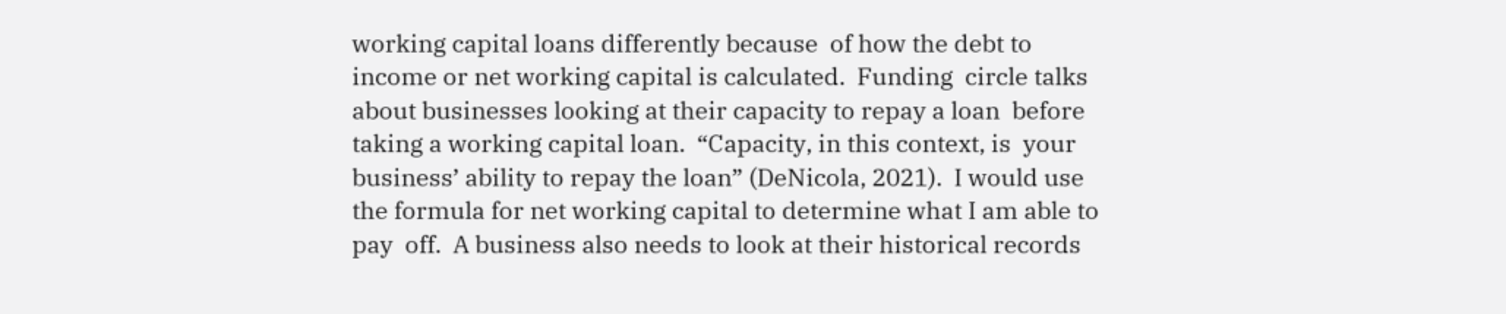working capital loans differently because  of how the debt to income or net working capital is calculated.  Funding  circle talks about businesses looking at their capacity to repay a loan  before taking a working capital loan.  “Capacity, in this context, is  your business’ ability to repay the loan” (DeNicola, 2021).  I would use  the formula for net working capital to determine what I am able to pay  off.  A business also needs to look at their historical records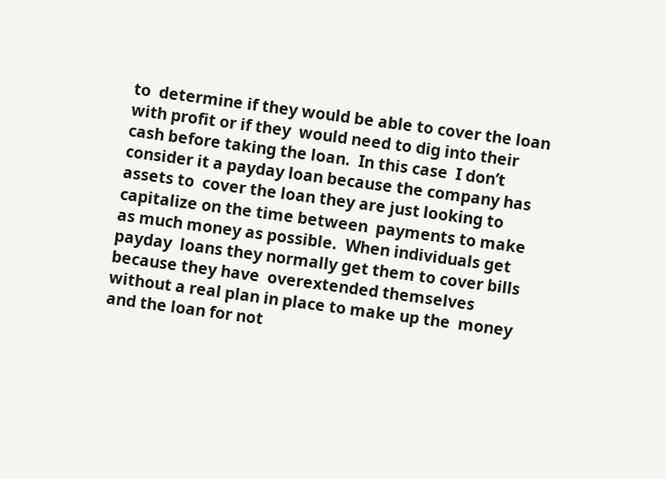to  determine if they would be able to cover the loan with profit or if they  would need to dig into their cash before taking the loan.  In this case  I don’t consider it a payday loan because the company has assets to  cover the loan they are just looking to capitalize on the time between  payments to make as much money as possible.  When individuals get payday  loans they normally get them to cover bills because they have  overextended themselves without a real plan in place to make up the  money and the loan for not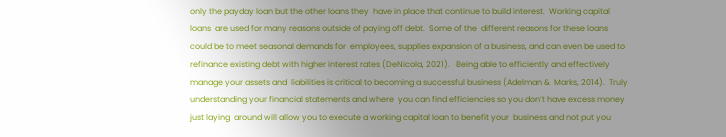only the payday loan but the other loans they  have in place that continue to build interest.  Working capital loans  are used for many reasons outside of paying off debt.  Some of the  different reasons for these loans could be to meet seasonal demands for  employees, supplies expansion of a business, and can even be used to  refinance existing debt with higher interest rates (DeNicola, 2021).   Being able to efficiently and effectively manage your assets and  liabilities is critical to becoming a successful business (Adelman &  Marks, 2014).  Truly understanding your financial statements and where  you can find efficiencies so you don’t have excess money just laying  around will allow you to execute a working capital loan to benefit your  business and not put you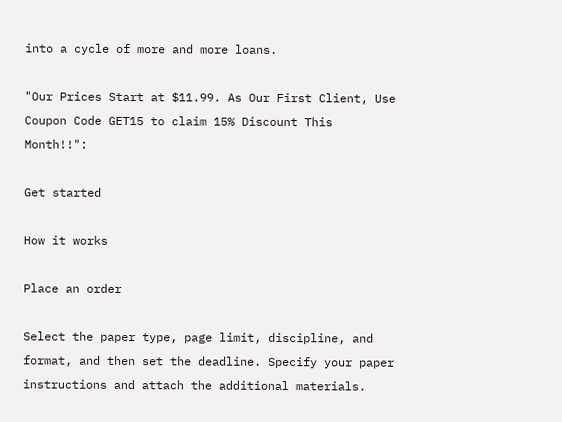into a cycle of more and more loans.

"Our Prices Start at $11.99. As Our First Client, Use Coupon Code GET15 to claim 15% Discount This Month!!":

Get started

How it works

Place an order

Select the paper type, page limit, discipline, and format, and then set the deadline. Specify your paper instructions and attach the additional materials.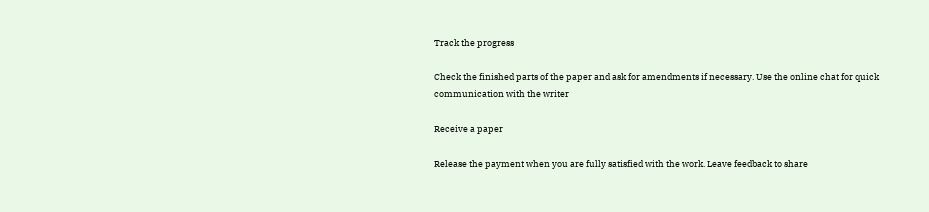Track the progress

Check the finished parts of the paper and ask for amendments if necessary. Use the online chat for quick communication with the writer

Receive a paper

Release the payment when you are fully satisfied with the work. Leave feedback to share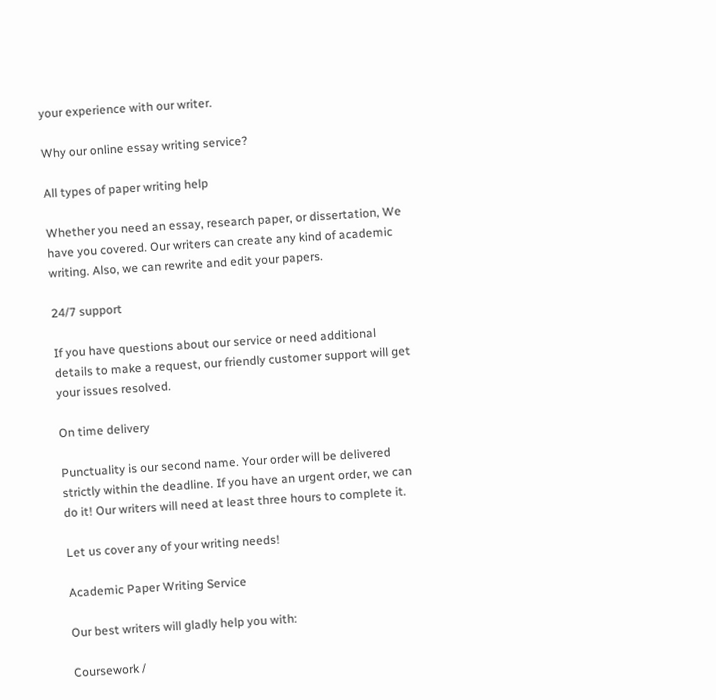your experience with our writer.

Why our online essay writing service?

All types of paper writing help

Whether you need an essay, research paper, or dissertation, We have you covered. Our writers can create any kind of academic writing. Also, we can rewrite and edit your papers.

24/7 support

If you have questions about our service or need additional details to make a request, our friendly customer support will get your issues resolved.

On time delivery

Punctuality is our second name. Your order will be delivered strictly within the deadline. If you have an urgent order, we can do it! Our writers will need at least three hours to complete it.

Let us cover any of your writing needs!

Academic Paper Writing Service

Our best writers will gladly help you with:

Coursework /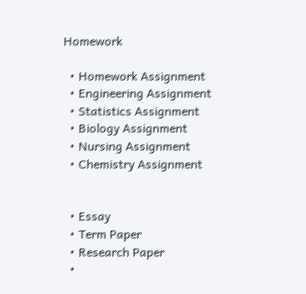Homework

  • Homework Assignment
  • Engineering Assignment
  • Statistics Assignment
  • Biology Assignment
  • Nursing Assignment
  • Chemistry Assignment


  • Essay
  • Term Paper
  • Research Paper
  •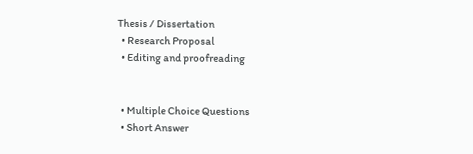Thesis / Dissertation
  • Research Proposal
  • Editing and proofreading


  • Multiple Choice Questions
  • Short Answer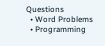Questions
  • Word Problems
  • Programming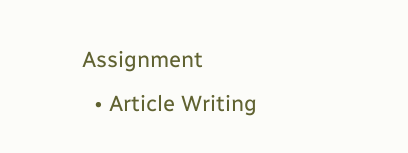Assignment
  • Article Writing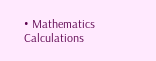• Mathematics Calculations